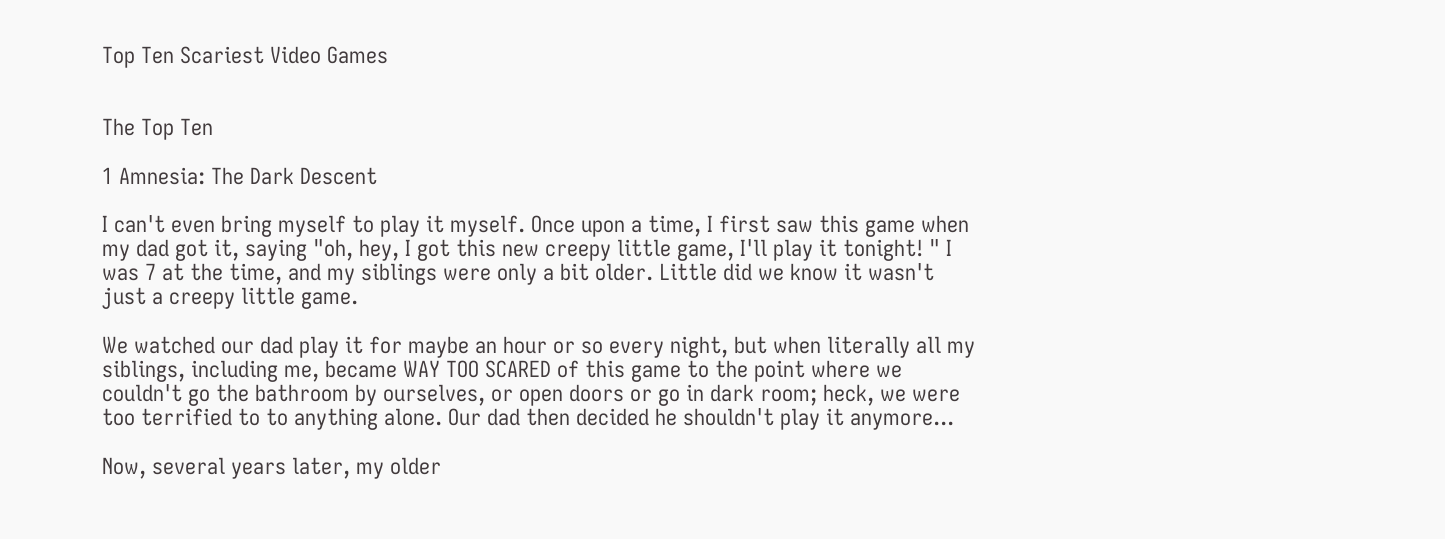Top Ten Scariest Video Games


The Top Ten

1 Amnesia: The Dark Descent

I can't even bring myself to play it myself. Once upon a time, I first saw this game when my dad got it, saying "oh, hey, I got this new creepy little game, I'll play it tonight! " I was 7 at the time, and my siblings were only a bit older. Little did we know it wasn't just a creepy little game.

We watched our dad play it for maybe an hour or so every night, but when literally all my siblings, including me, became WAY TOO SCARED of this game to the point where we couldn't go the bathroom by ourselves, or open doors or go in dark room; heck, we were too terrified to to anything alone. Our dad then decided he shouldn't play it anymore...

Now, several years later, my older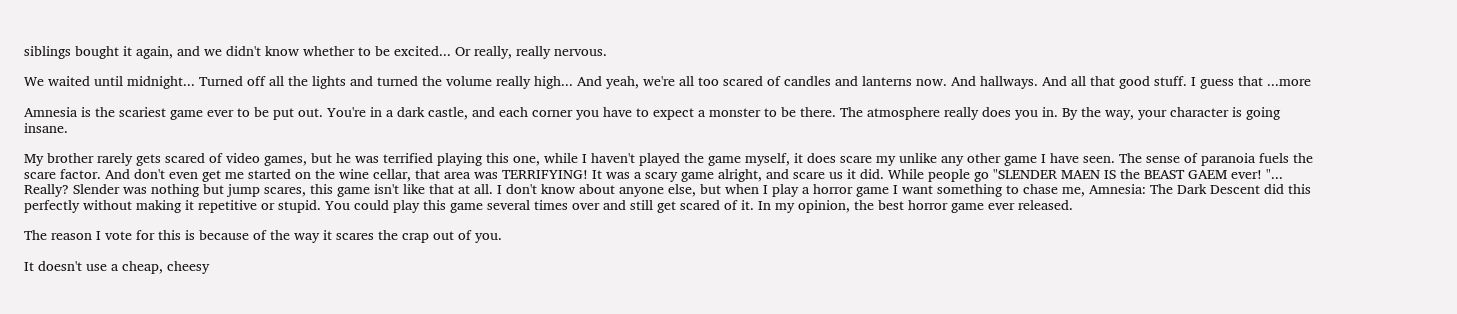siblings bought it again, and we didn't know whether to be excited... Or really, really nervous.

We waited until midnight... Turned off all the lights and turned the volume really high... And yeah, we're all too scared of candles and lanterns now. And hallways. And all that good stuff. I guess that ...more

Amnesia is the scariest game ever to be put out. You're in a dark castle, and each corner you have to expect a monster to be there. The atmosphere really does you in. By the way, your character is going insane.

My brother rarely gets scared of video games, but he was terrified playing this one, while I haven't played the game myself, it does scare my unlike any other game I have seen. The sense of paranoia fuels the scare factor. And don't even get me started on the wine cellar, that area was TERRIFYING! It was a scary game alright, and scare us it did. While people go "SLENDER MAEN IS the BEAST GAEM ever! "... Really? Slender was nothing but jump scares, this game isn't like that at all. I don't know about anyone else, but when I play a horror game I want something to chase me, Amnesia: The Dark Descent did this perfectly without making it repetitive or stupid. You could play this game several times over and still get scared of it. In my opinion, the best horror game ever released.

The reason I vote for this is because of the way it scares the crap out of you.

It doesn't use a cheap, cheesy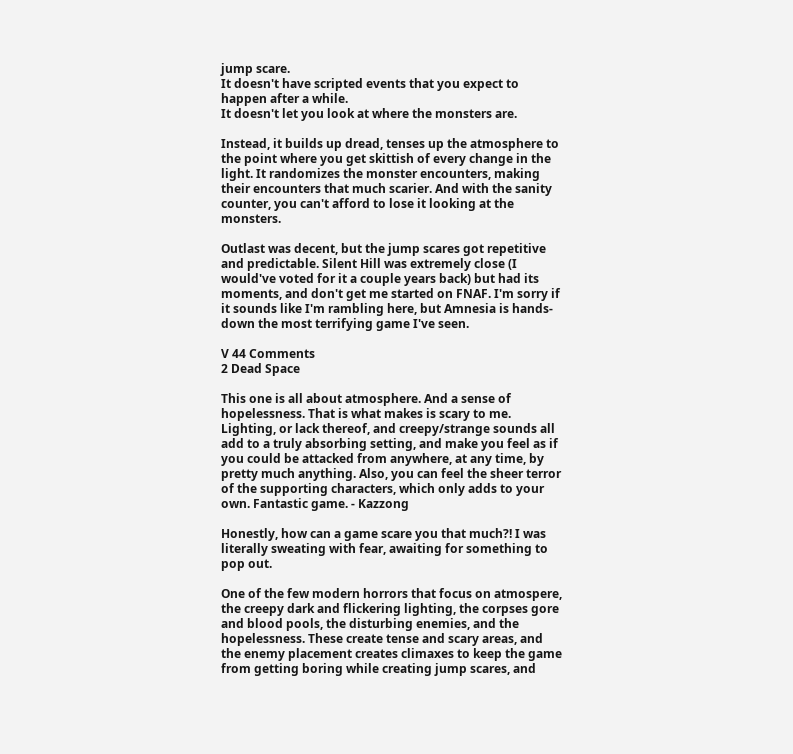jump scare.
It doesn't have scripted events that you expect to happen after a while.
It doesn't let you look at where the monsters are.

Instead, it builds up dread, tenses up the atmosphere to the point where you get skittish of every change in the light. It randomizes the monster encounters, making their encounters that much scarier. And with the sanity counter, you can't afford to lose it looking at the monsters.

Outlast was decent, but the jump scares got repetitive and predictable. Silent Hill was extremely close (I would've voted for it a couple years back) but had its moments, and don't get me started on FNAF. I'm sorry if it sounds like I'm rambling here, but Amnesia is hands-down the most terrifying game I've seen.

V 44 Comments
2 Dead Space

This one is all about atmosphere. And a sense of hopelessness. That is what makes is scary to me. Lighting, or lack thereof, and creepy/strange sounds all add to a truly absorbing setting, and make you feel as if you could be attacked from anywhere, at any time, by pretty much anything. Also, you can feel the sheer terror of the supporting characters, which only adds to your own. Fantastic game. - Kazzong

Honestly, how can a game scare you that much?! I was literally sweating with fear, awaiting for something to pop out.

One of the few modern horrors that focus on atmospere, the creepy dark and flickering lighting, the corpses gore and blood pools, the disturbing enemies, and the hopelessness. These create tense and scary areas, and the enemy placement creates climaxes to keep the game from getting boring while creating jump scares, and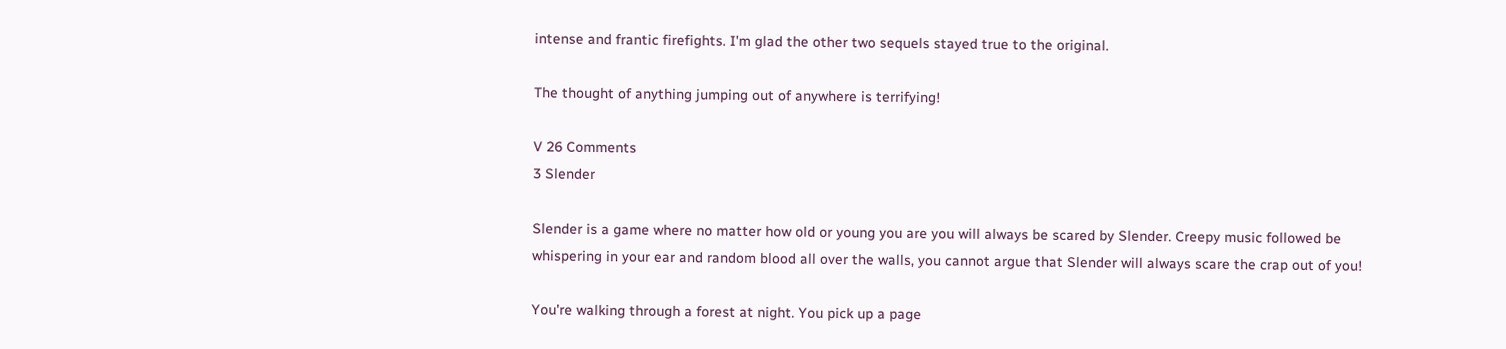intense and frantic firefights. I'm glad the other two sequels stayed true to the original.

The thought of anything jumping out of anywhere is terrifying!

V 26 Comments
3 Slender

Slender is a game where no matter how old or young you are you will always be scared by Slender. Creepy music followed be whispering in your ear and random blood all over the walls, you cannot argue that Slender will always scare the crap out of you!

You're walking through a forest at night. You pick up a page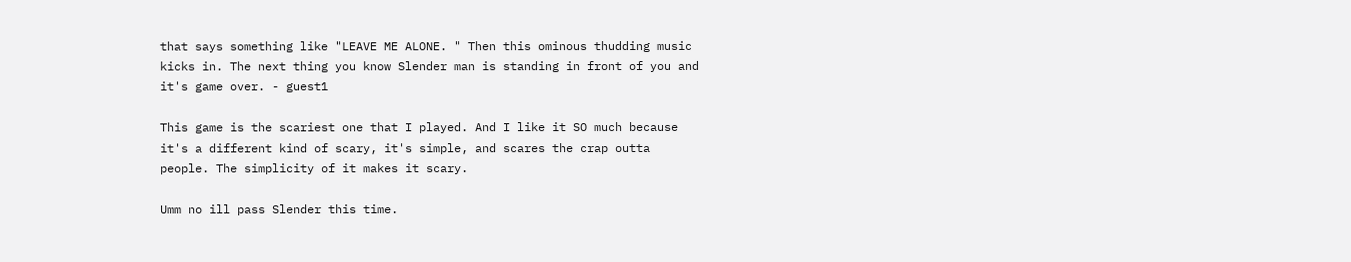that says something like "LEAVE ME ALONE. " Then this ominous thudding music kicks in. The next thing you know Slender man is standing in front of you and it's game over. - guest1

This game is the scariest one that I played. And I like it SO much because it's a different kind of scary, it's simple, and scares the crap outta people. The simplicity of it makes it scary.

Umm no ill pass Slender this time.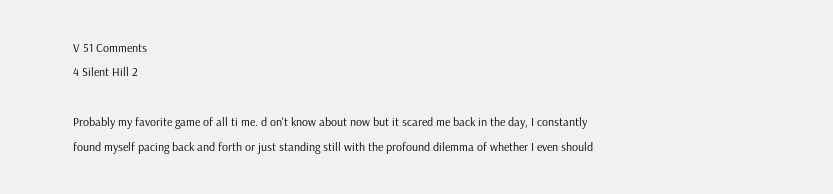V 51 Comments
4 Silent Hill 2

Probably my favorite game of all ti me. d on't know about now but it scared me back in the day, I constantly found myself pacing back and forth or just standing still with the profound dilemma of whether I even should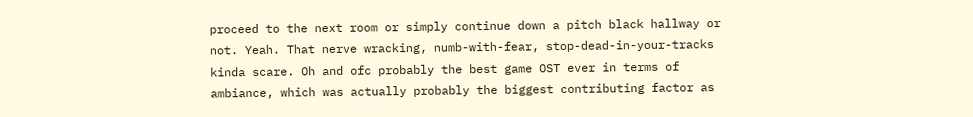proceed to the next room or simply continue down a pitch black hallway or not. Yeah. That nerve wracking, numb-with-fear, stop-dead-in-your-tracks kinda scare. Oh and ofc probably the best game OST ever in terms of ambiance, which was actually probably the biggest contributing factor as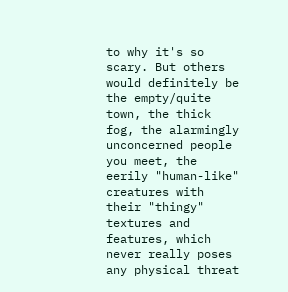to why it's so scary. But others would definitely be the empty/quite town, the thick fog, the alarmingly unconcerned people you meet, the eerily "human-like" creatures with their "thingy" textures and features, which never really poses any physical threat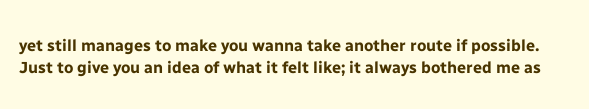yet still manages to make you wanna take another route if possible. Just to give you an idea of what it felt like; it always bothered me as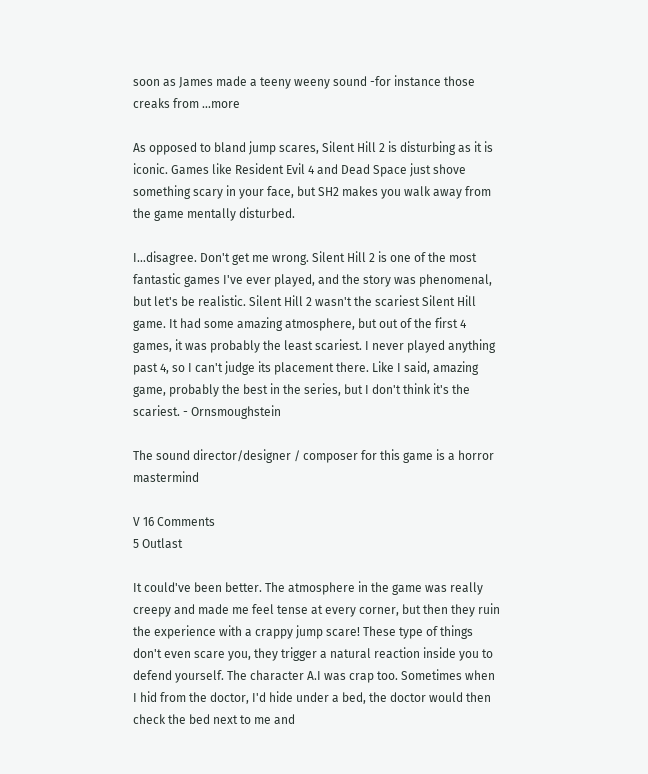soon as James made a teeny weeny sound -for instance those creaks from ...more

As opposed to bland jump scares, Silent Hill 2 is disturbing as it is iconic. Games like Resident Evil 4 and Dead Space just shove something scary in your face, but SH2 makes you walk away from the game mentally disturbed.

I...disagree. Don't get me wrong. Silent Hill 2 is one of the most fantastic games I've ever played, and the story was phenomenal, but let's be realistic. Silent Hill 2 wasn't the scariest Silent Hill game. It had some amazing atmosphere, but out of the first 4 games, it was probably the least scariest. I never played anything past 4, so I can't judge its placement there. Like I said, amazing game, probably the best in the series, but I don't think it's the scariest. - Ornsmoughstein

The sound director/designer / composer for this game is a horror mastermind

V 16 Comments
5 Outlast

It could've been better. The atmosphere in the game was really creepy and made me feel tense at every corner, but then they ruin the experience with a crappy jump scare! These type of things don't even scare you, they trigger a natural reaction inside you to defend yourself. The character A.I was crap too. Sometimes when I hid from the doctor, I'd hide under a bed, the doctor would then check the bed next to me and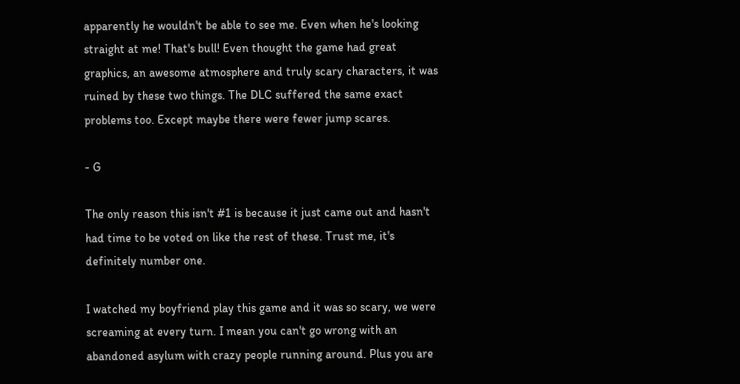apparently he wouldn't be able to see me. Even when he's looking straight at me! That's bull! Even thought the game had great graphics, an awesome atmosphere and truly scary characters, it was ruined by these two things. The DLC suffered the same exact problems too. Except maybe there were fewer jump scares.

- G

The only reason this isn't #1 is because it just came out and hasn't had time to be voted on like the rest of these. Trust me, it's definitely number one.

I watched my boyfriend play this game and it was so scary, we were screaming at every turn. I mean you can't go wrong with an abandoned asylum with crazy people running around. Plus you are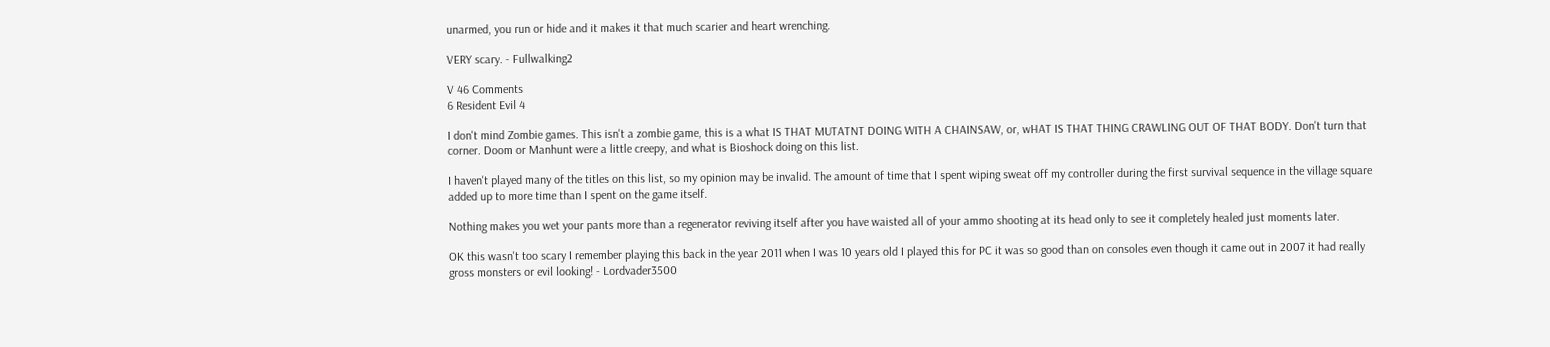unarmed, you run or hide and it makes it that much scarier and heart wrenching.

VERY scary. - Fullwalking2

V 46 Comments
6 Resident Evil 4

I don't mind Zombie games. This isn't a zombie game, this is a what IS THAT MUTATNT DOING WITH A CHAINSAW, or, wHAT IS THAT THING CRAWLING OUT OF THAT BODY. Don't turn that corner. Doom or Manhunt were a little creepy, and what is Bioshock doing on this list.

I haven't played many of the titles on this list, so my opinion may be invalid. The amount of time that I spent wiping sweat off my controller during the first survival sequence in the village square added up to more time than I spent on the game itself.

Nothing makes you wet your pants more than a regenerator reviving itself after you have waisted all of your ammo shooting at its head only to see it completely healed just moments later.

OK this wasn't too scary I remember playing this back in the year 2011 when I was 10 years old I played this for PC it was so good than on consoles even though it came out in 2007 it had really gross monsters or evil looking! - Lordvader3500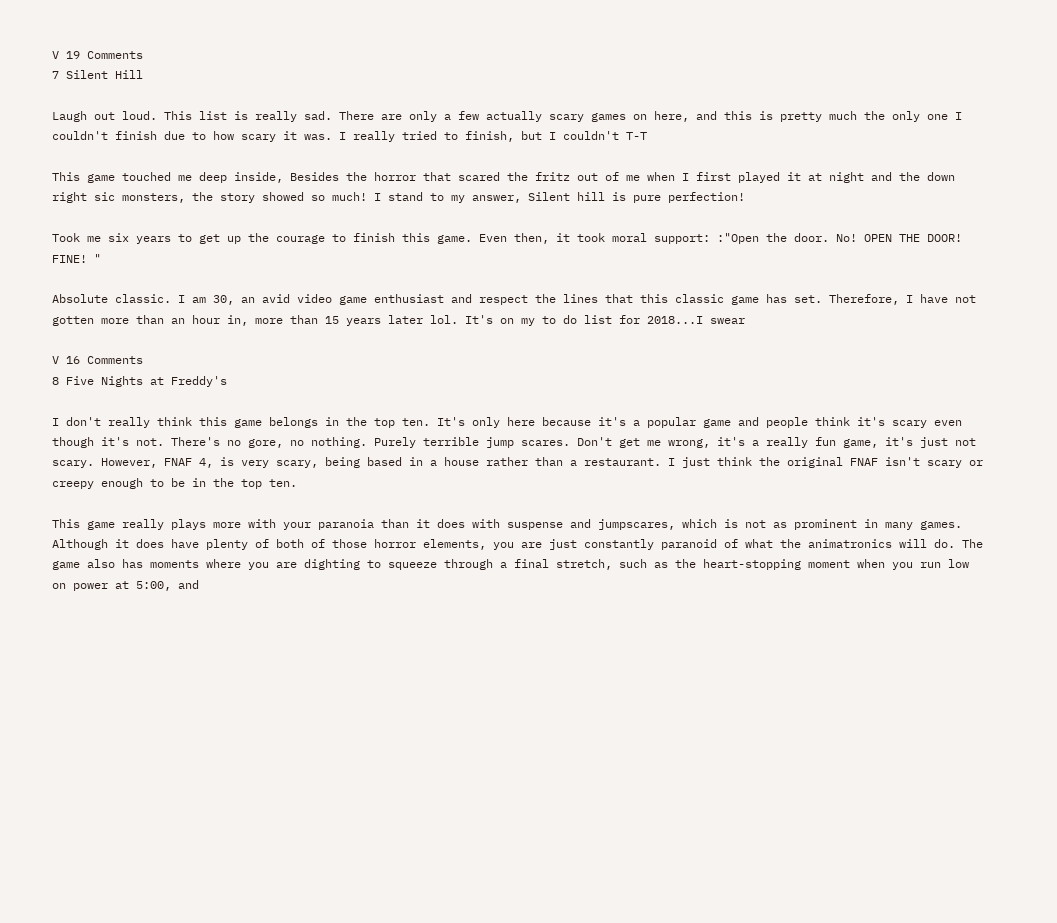V 19 Comments
7 Silent Hill

Laugh out loud. This list is really sad. There are only a few actually scary games on here, and this is pretty much the only one I couldn't finish due to how scary it was. I really tried to finish, but I couldn't T-T

This game touched me deep inside, Besides the horror that scared the fritz out of me when I first played it at night and the down right sic monsters, the story showed so much! I stand to my answer, Silent hill is pure perfection!

Took me six years to get up the courage to finish this game. Even then, it took moral support: :"Open the door. No! OPEN THE DOOR! FINE! "

Absolute classic. I am 30, an avid video game enthusiast and respect the lines that this classic game has set. Therefore, I have not gotten more than an hour in, more than 15 years later lol. It's on my to do list for 2018...I swear

V 16 Comments
8 Five Nights at Freddy's

I don't really think this game belongs in the top ten. It's only here because it's a popular game and people think it's scary even though it's not. There's no gore, no nothing. Purely terrible jump scares. Don't get me wrong, it's a really fun game, it's just not scary. However, FNAF 4, is very scary, being based in a house rather than a restaurant. I just think the original FNAF isn't scary or creepy enough to be in the top ten.

This game really plays more with your paranoia than it does with suspense and jumpscares, which is not as prominent in many games. Although it does have plenty of both of those horror elements, you are just constantly paranoid of what the animatronics will do. The game also has moments where you are dighting to squeeze through a final stretch, such as the heart-stopping moment when you run low on power at 5:00, and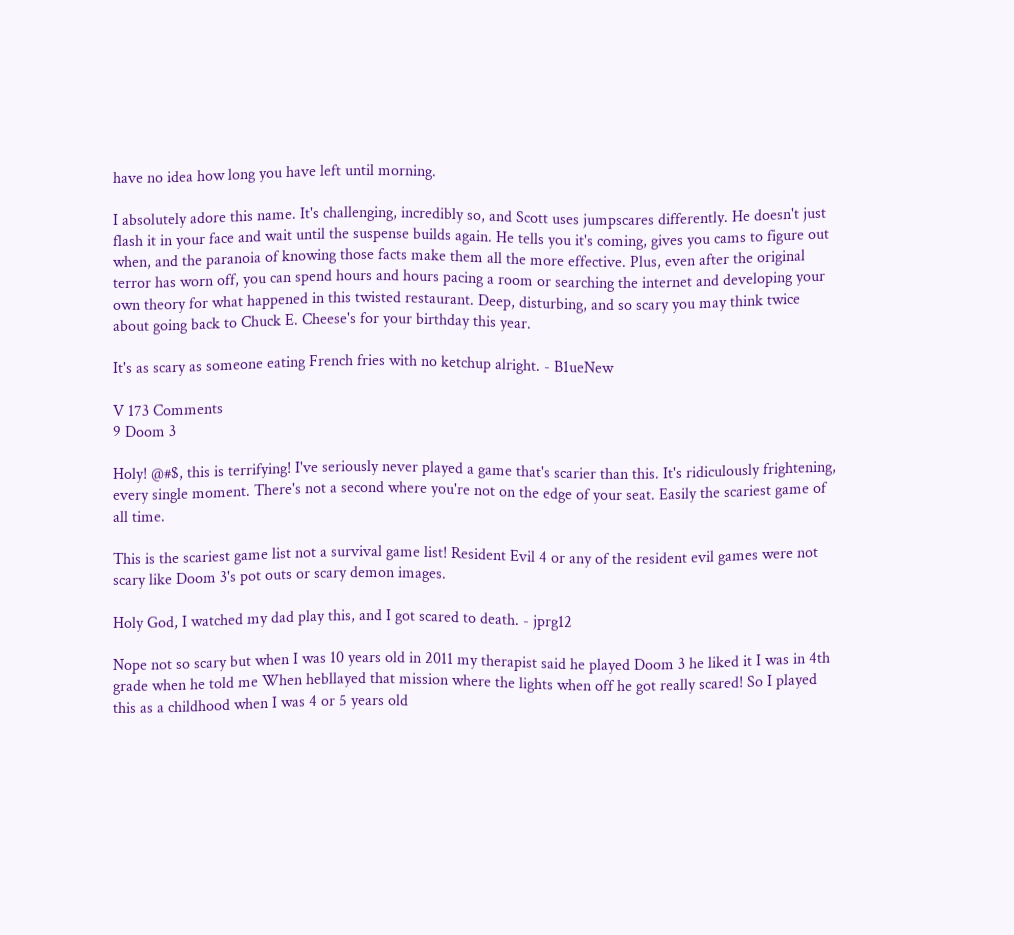have no idea how long you have left until morning.

I absolutely adore this name. It's challenging, incredibly so, and Scott uses jumpscares differently. He doesn't just flash it in your face and wait until the suspense builds again. He tells you it's coming, gives you cams to figure out when, and the paranoia of knowing those facts make them all the more effective. Plus, even after the original terror has worn off, you can spend hours and hours pacing a room or searching the internet and developing your own theory for what happened in this twisted restaurant. Deep, disturbing, and so scary you may think twice about going back to Chuck E. Cheese's for your birthday this year.

It's as scary as someone eating French fries with no ketchup alright. - B1ueNew

V 173 Comments
9 Doom 3

Holy! @#$, this is terrifying! I've seriously never played a game that's scarier than this. It's ridiculously frightening, every single moment. There's not a second where you're not on the edge of your seat. Easily the scariest game of all time.

This is the scariest game list not a survival game list! Resident Evil 4 or any of the resident evil games were not scary like Doom 3's pot outs or scary demon images.

Holy God, I watched my dad play this, and I got scared to death. - jprg12

Nope not so scary but when I was 10 years old in 2011 my therapist said he played Doom 3 he liked it I was in 4th grade when he told me When hebllayed that mission where the lights when off he got really scared! So I played this as a childhood when I was 4 or 5 years old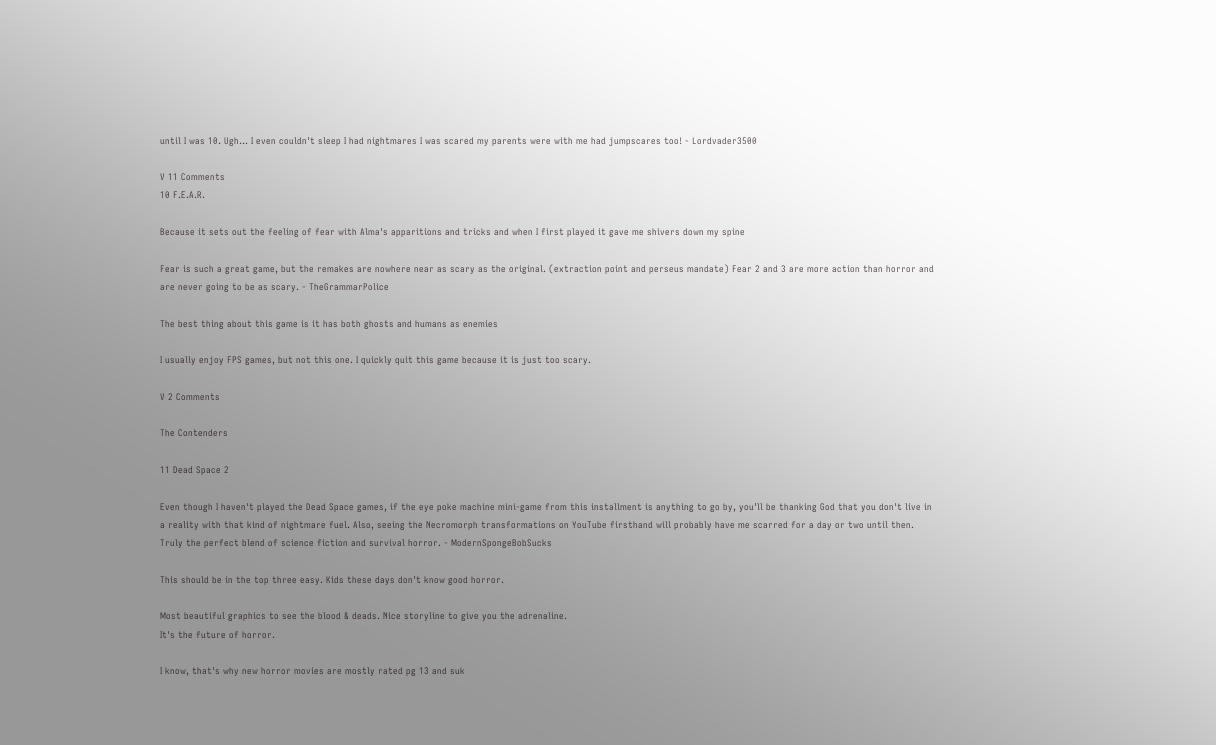until I was 10. Ugh... I even couldn't sleep I had nightmares I was scared my parents were with me had jumpscares too! - Lordvader3500

V 11 Comments
10 F.E.A.R.

Because it sets out the feeling of fear with Alma's apparitions and tricks and when I first played it gave me shivers down my spine

Fear is such a great game, but the remakes are nowhere near as scary as the original. (extraction point and perseus mandate) Fear 2 and 3 are more action than horror and are never going to be as scary. - TheGrammarPolice

The best thing about this game is it has both ghosts and humans as enemies

I usually enjoy FPS games, but not this one. I quickly quit this game because it is just too scary.

V 2 Comments

The Contenders

11 Dead Space 2

Even though I haven't played the Dead Space games, if the eye poke machine mini-game from this installment is anything to go by, you'll be thanking God that you don't live in a reality with that kind of nightmare fuel. Also, seeing the Necromorph transformations on YouTube firsthand will probably have me scarred for a day or two until then. Truly the perfect blend of science fiction and survival horror. - ModernSpongeBobSucks

This should be in the top three easy. Kids these days don't know good horror.

Most beautiful graphics to see the blood & deads. Nice storyline to give you the adrenaline.
It's the future of horror.

I know, that's why new horror movies are mostly rated pg 13 and suk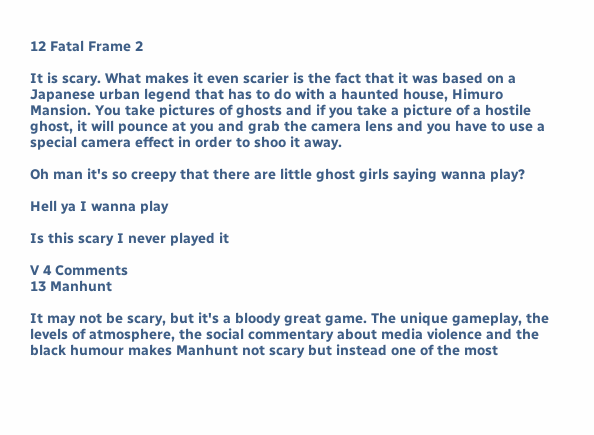12 Fatal Frame 2

It is scary. What makes it even scarier is the fact that it was based on a Japanese urban legend that has to do with a haunted house, Himuro Mansion. You take pictures of ghosts and if you take a picture of a hostile ghost, it will pounce at you and grab the camera lens and you have to use a special camera effect in order to shoo it away.

Oh man it's so creepy that there are little ghost girls saying wanna play?

Hell ya I wanna play

Is this scary I never played it

V 4 Comments
13 Manhunt

It may not be scary, but it's a bloody great game. The unique gameplay, the levels of atmosphere, the social commentary about media violence and the black humour makes Manhunt not scary but instead one of the most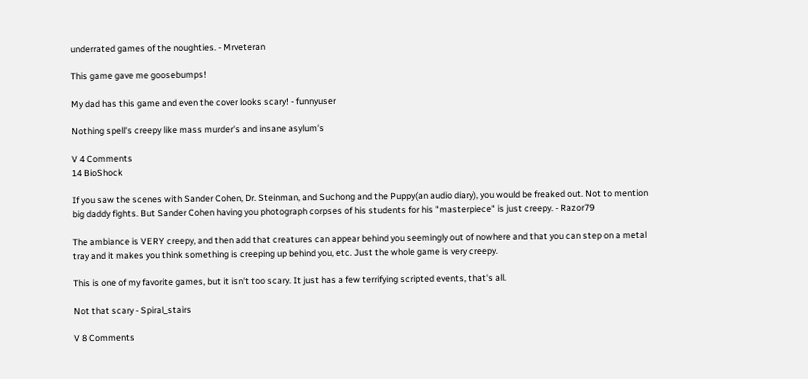underrated games of the noughties. - Mrveteran

This game gave me goosebumps!

My dad has this game and even the cover looks scary! - funnyuser

Nothing spell's creepy like mass murder's and insane asylum's

V 4 Comments
14 BioShock

If you saw the scenes with Sander Cohen, Dr. Steinman, and Suchong and the Puppy(an audio diary), you would be freaked out. Not to mention big daddy fights. But Sander Cohen having you photograph corpses of his students for his "masterpiece" is just creepy. - Razor79

The ambiance is VERY creepy, and then add that creatures can appear behind you seemingly out of nowhere and that you can step on a metal tray and it makes you think something is creeping up behind you, etc. Just the whole game is very creepy.

This is one of my favorite games, but it isn't too scary. It just has a few terrifying scripted events, that's all.

Not that scary - Spiral_stairs

V 8 Comments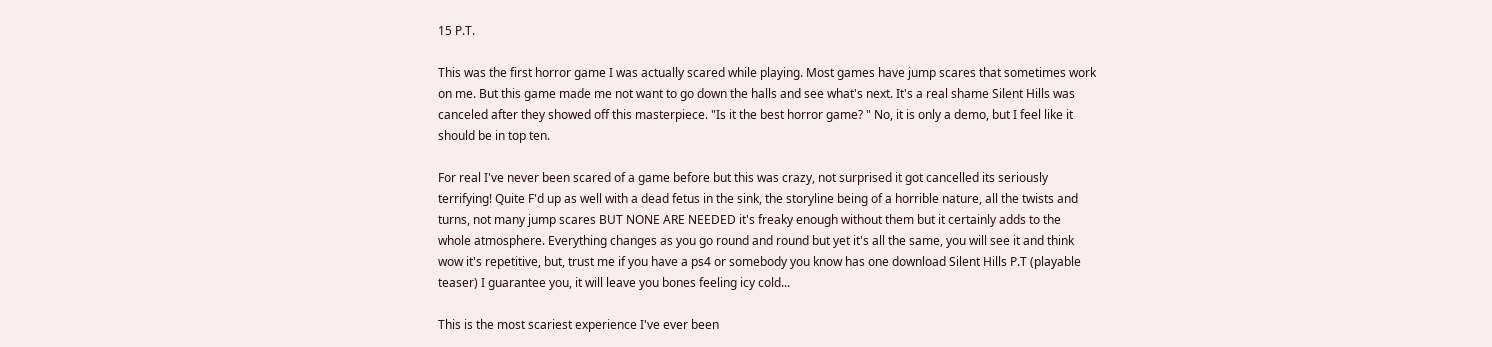15 P.T.

This was the first horror game I was actually scared while playing. Most games have jump scares that sometimes work on me. But this game made me not want to go down the halls and see what's next. It's a real shame Silent Hills was canceled after they showed off this masterpiece. "Is it the best horror game? " No, it is only a demo, but I feel like it should be in top ten.

For real I've never been scared of a game before but this was crazy, not surprised it got cancelled its seriously terrifying! Quite F'd up as well with a dead fetus in the sink, the storyline being of a horrible nature, all the twists and turns, not many jump scares BUT NONE ARE NEEDED it's freaky enough without them but it certainly adds to the whole atmosphere. Everything changes as you go round and round but yet it's all the same, you will see it and think wow it's repetitive, but, trust me if you have a ps4 or somebody you know has one download Silent Hills P.T (playable teaser) I guarantee you, it will leave you bones feeling icy cold...

This is the most scariest experience I've ever been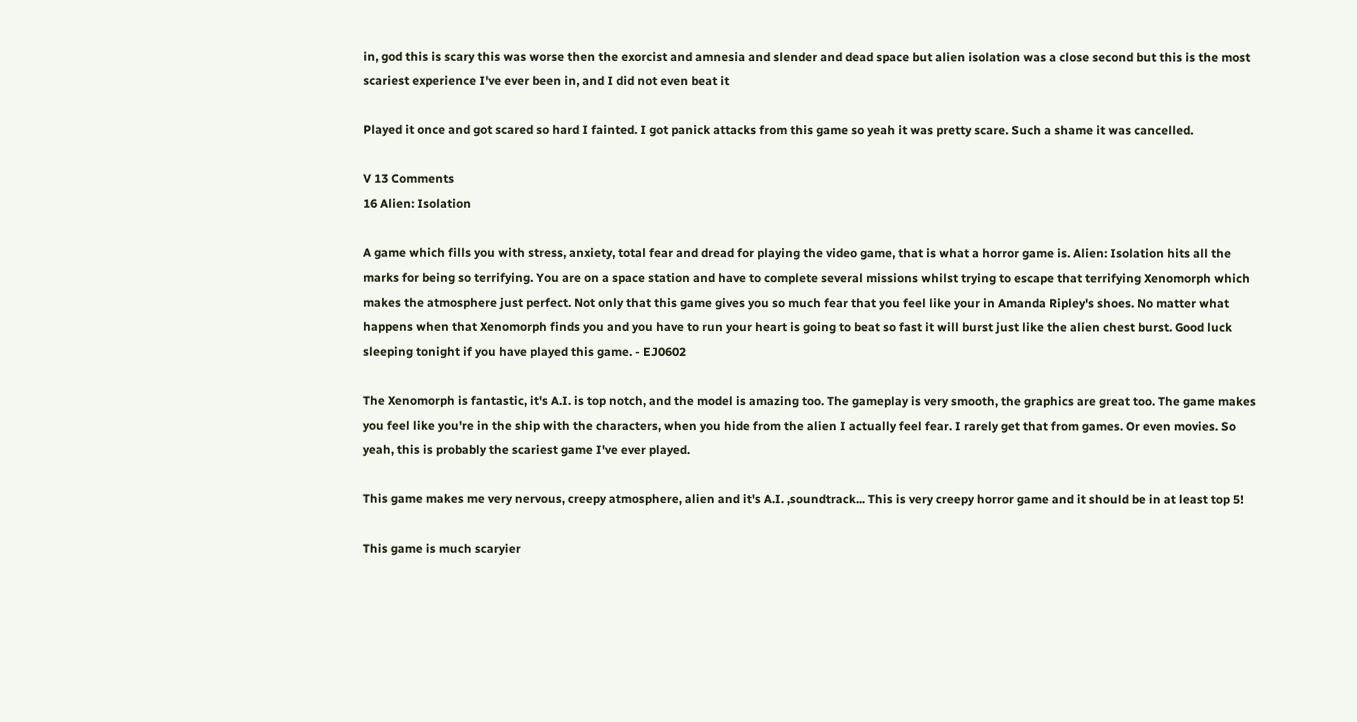in, god this is scary this was worse then the exorcist and amnesia and slender and dead space but alien isolation was a close second but this is the most scariest experience I've ever been in, and I did not even beat it

Played it once and got scared so hard I fainted. I got panick attacks from this game so yeah it was pretty scare. Such a shame it was cancelled.

V 13 Comments
16 Alien: Isolation

A game which fills you with stress, anxiety, total fear and dread for playing the video game, that is what a horror game is. Alien: Isolation hits all the marks for being so terrifying. You are on a space station and have to complete several missions whilst trying to escape that terrifying Xenomorph which makes the atmosphere just perfect. Not only that this game gives you so much fear that you feel like your in Amanda Ripley's shoes. No matter what happens when that Xenomorph finds you and you have to run your heart is going to beat so fast it will burst just like the alien chest burst. Good luck sleeping tonight if you have played this game. - EJ0602

The Xenomorph is fantastic, it's A.I. is top notch, and the model is amazing too. The gameplay is very smooth, the graphics are great too. The game makes you feel like you're in the ship with the characters, when you hide from the alien I actually feel fear. I rarely get that from games. Or even movies. So yeah, this is probably the scariest game I've ever played.

This game makes me very nervous, creepy atmosphere, alien and it's A.I. ,soundtrack... This is very creepy horror game and it should be in at least top 5!

This game is much scaryier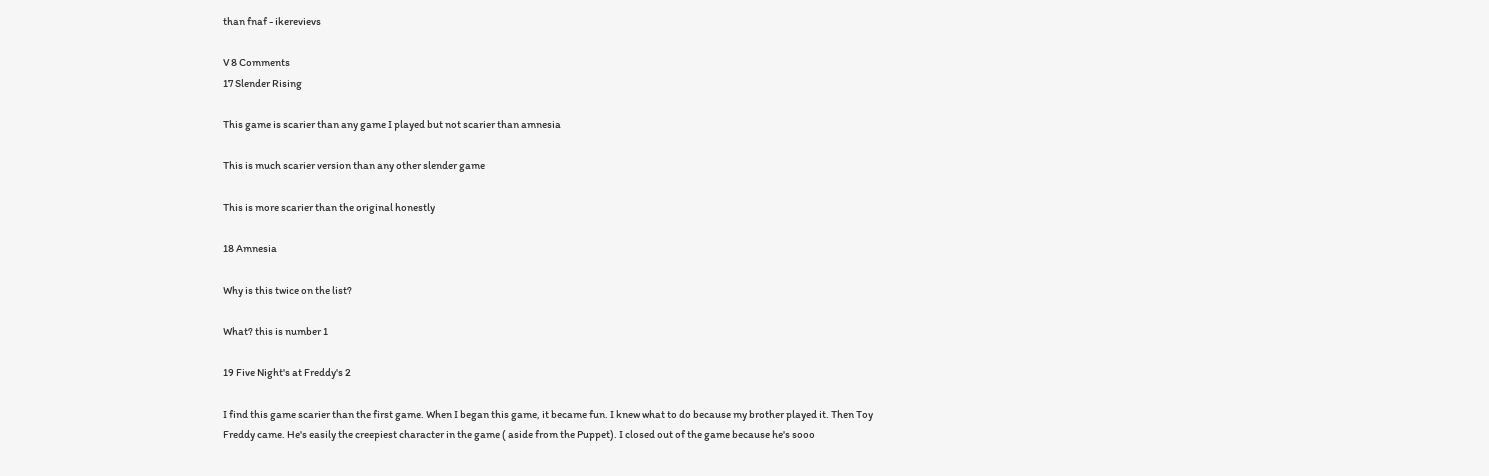than fnaf - ikerevievs

V 8 Comments
17 Slender Rising

This game is scarier than any game I played but not scarier than amnesia

This is much scarier version than any other slender game

This is more scarier than the original honestly

18 Amnesia

Why is this twice on the list?

What? this is number 1

19 Five Night's at Freddy's 2

I find this game scarier than the first game. When I began this game, it became fun. I knew what to do because my brother played it. Then Toy Freddy came. He's easily the creepiest character in the game ( aside from the Puppet). I closed out of the game because he's sooo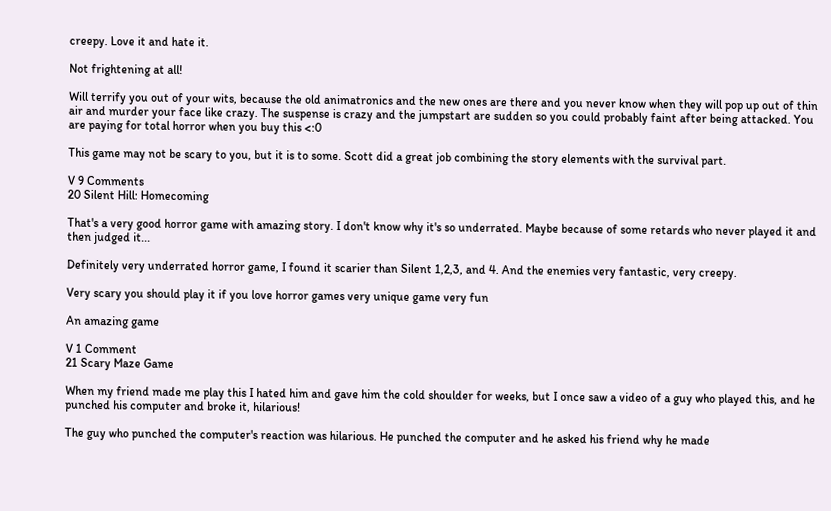creepy. Love it and hate it.

Not frightening at all!

Will terrify you out of your wits, because the old animatronics and the new ones are there and you never know when they will pop up out of thin air and murder your face like crazy. The suspense is crazy and the jumpstart are sudden so you could probably faint after being attacked. You are paying for total horror when you buy this <:0

This game may not be scary to you, but it is to some. Scott did a great job combining the story elements with the survival part.

V 9 Comments
20 Silent Hill: Homecoming

That's a very good horror game with amazing story. I don't know why it's so underrated. Maybe because of some retards who never played it and then judged it...

Definitely very underrated horror game, I found it scarier than Silent 1,2,3, and 4. And the enemies very fantastic, very creepy.

Very scary you should play it if you love horror games very unique game very fun

An amazing game

V 1 Comment
21 Scary Maze Game

When my friend made me play this I hated him and gave him the cold shoulder for weeks, but I once saw a video of a guy who played this, and he punched his computer and broke it, hilarious!

The guy who punched the computer's reaction was hilarious. He punched the computer and he asked his friend why he made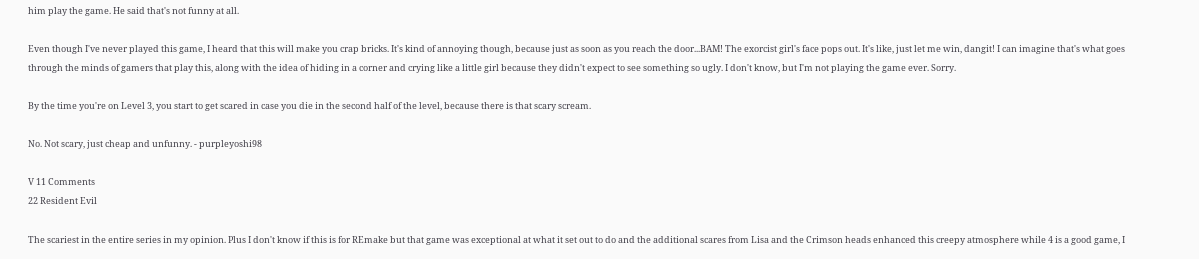him play the game. He said that's not funny at all.

Even though I've never played this game, I heard that this will make you crap bricks. It's kind of annoying though, because just as soon as you reach the door...BAM! The exorcist girl's face pops out. It's like, just let me win, dangit! I can imagine that's what goes through the minds of gamers that play this, along with the idea of hiding in a corner and crying like a little girl because they didn't expect to see something so ugly. I don't know, but I'm not playing the game ever. Sorry.

By the time you're on Level 3, you start to get scared in case you die in the second half of the level, because there is that scary scream.

No. Not scary, just cheap and unfunny. - purpleyoshi98

V 11 Comments
22 Resident Evil

The scariest in the entire series in my opinion. Plus I don't know if this is for REmake but that game was exceptional at what it set out to do and the additional scares from Lisa and the Crimson heads enhanced this creepy atmosphere while 4 is a good game, I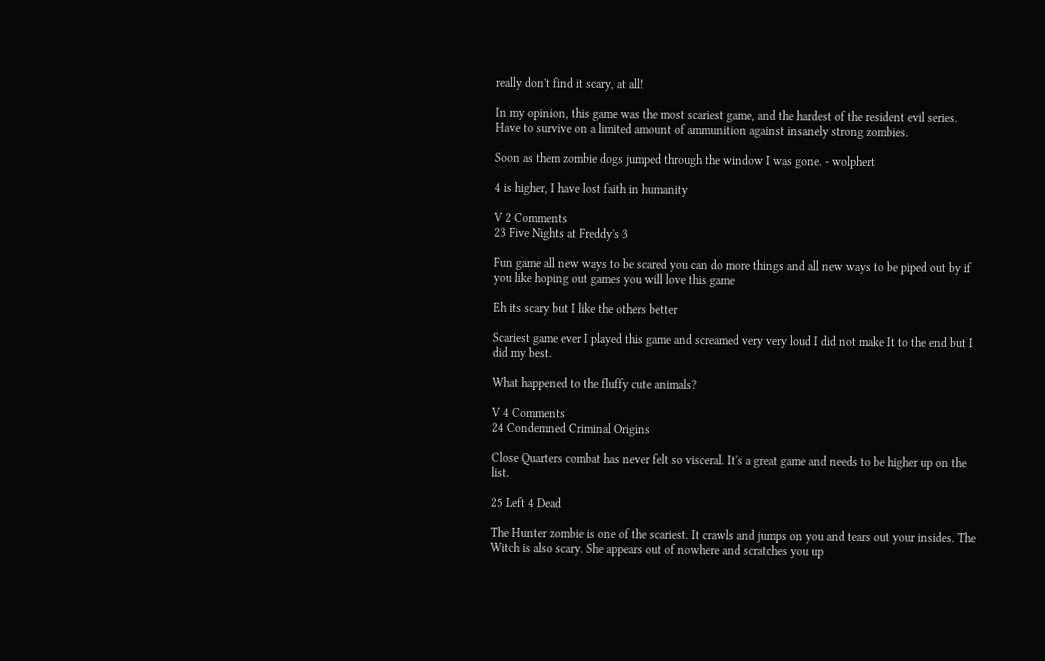really don't find it scary, at all!

In my opinion, this game was the most scariest game, and the hardest of the resident evil series. Have to survive on a limited amount of ammunition against insanely strong zombies.

Soon as them zombie dogs jumped through the window I was gone. - wolphert

4 is higher, I have lost faith in humanity

V 2 Comments
23 Five Nights at Freddy's 3

Fun game all new ways to be scared you can do more things and all new ways to be piped out by if you like hoping out games you will love this game

Eh its scary but I like the others better

Scariest game ever I played this game and screamed very very loud I did not make It to the end but I did my best.

What happened to the fluffy cute animals?

V 4 Comments
24 Condemned Criminal Origins

Close Quarters combat has never felt so visceral. It's a great game and needs to be higher up on the list.

25 Left 4 Dead

The Hunter zombie is one of the scariest. It crawls and jumps on you and tears out your insides. The Witch is also scary. She appears out of nowhere and scratches you up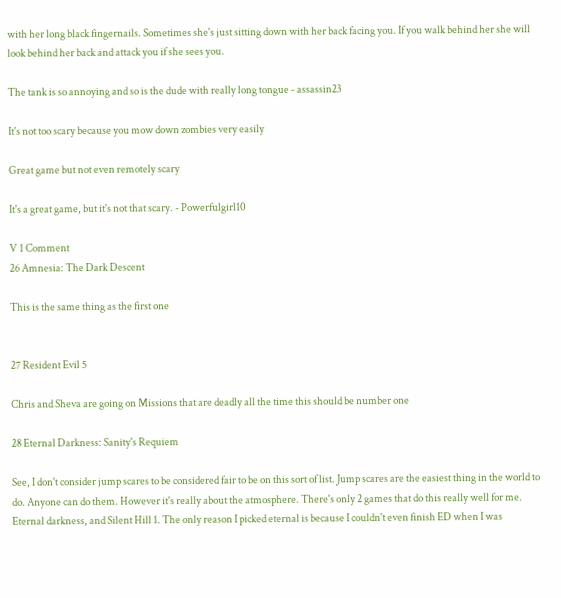with her long black fingernails. Sometimes she's just sitting down with her back facing you. If you walk behind her she will look behind her back and attack you if she sees you.

The tank is so annoying and so is the dude with really long tongue - assassin23

It's not too scary because you mow down zombies very easily

Great game but not even remotely scary

It's a great game, but it's not that scary. - Powerfulgirl10

V 1 Comment
26 Amnesia: The Dark Descent

This is the same thing as the first one


27 Resident Evil 5

Chris and Sheva are going on Missions that are deadly all the time this should be number one

28 Eternal Darkness: Sanity's Requiem

See, I don't consider jump scares to be considered fair to be on this sort of list. Jump scares are the easiest thing in the world to do. Anyone can do them. However it's really about the atmosphere. There's only 2 games that do this really well for me. Eternal darkness, and Silent Hill 1. The only reason I picked eternal is because I couldn't even finish ED when I was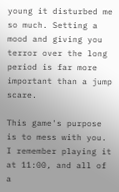young it disturbed me so much. Setting a mood and giving you terror over the long period is far more important than a jump scare.

This game's purpose is to mess with you. I remember playing it at 11:00, and all of a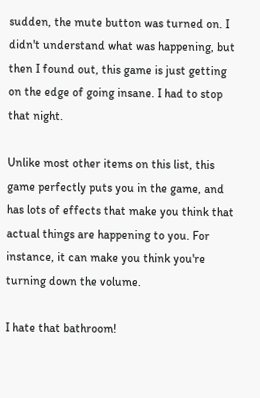sudden, the mute button was turned on. I didn't understand what was happening, but then I found out, this game is just getting on the edge of going insane. I had to stop that night.

Unlike most other items on this list, this game perfectly puts you in the game, and has lots of effects that make you think that actual things are happening to you. For instance, it can make you think you're turning down the volume.

I hate that bathroom!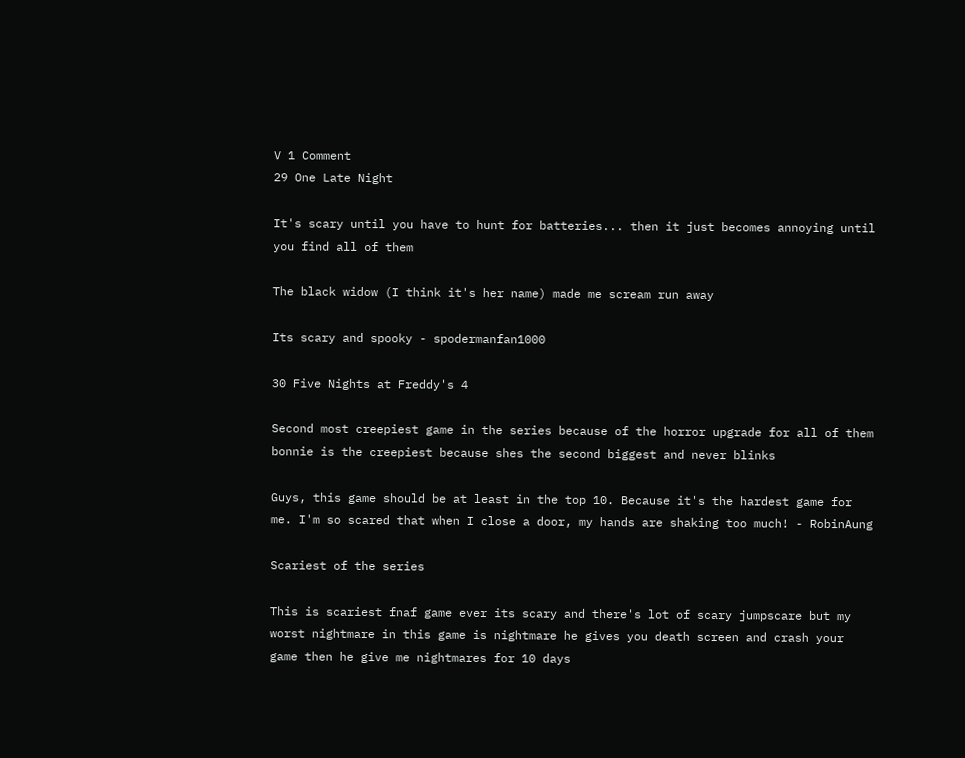V 1 Comment
29 One Late Night

It's scary until you have to hunt for batteries... then it just becomes annoying until you find all of them

The black widow (I think it's her name) made me scream run away

Its scary and spooky - spodermanfan1000

30 Five Nights at Freddy's 4

Second most creepiest game in the series because of the horror upgrade for all of them bonnie is the creepiest because shes the second biggest and never blinks

Guys, this game should be at least in the top 10. Because it's the hardest game for me. I'm so scared that when I close a door, my hands are shaking too much! - RobinAung

Scariest of the series

This is scariest fnaf game ever its scary and there's lot of scary jumpscare but my worst nightmare in this game is nightmare he gives you death screen and crash your game then he give me nightmares for 10 days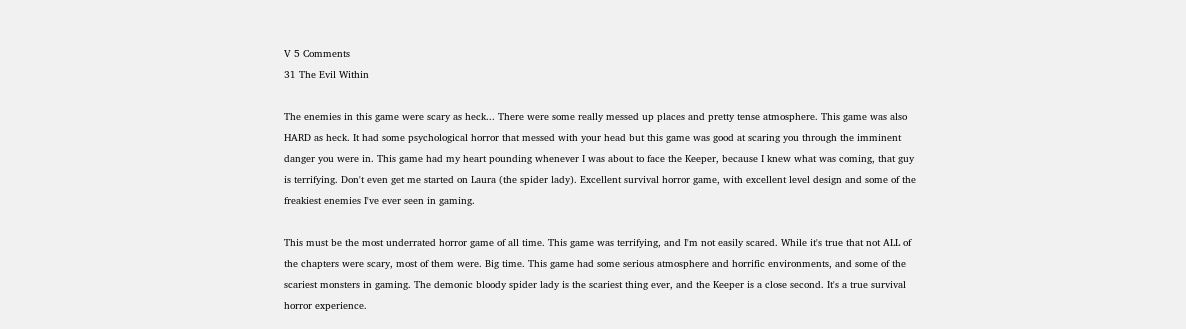V 5 Comments
31 The Evil Within

The enemies in this game were scary as heck... There were some really messed up places and pretty tense atmosphere. This game was also HARD as heck. It had some psychological horror that messed with your head but this game was good at scaring you through the imminent danger you were in. This game had my heart pounding whenever I was about to face the Keeper, because I knew what was coming, that guy is terrifying. Don't even get me started on Laura (the spider lady). Excellent survival horror game, with excellent level design and some of the freakiest enemies I've ever seen in gaming.

This must be the most underrated horror game of all time. This game was terrifying, and I'm not easily scared. While it's true that not ALL of the chapters were scary, most of them were. Big time. This game had some serious atmosphere and horrific environments, and some of the scariest monsters in gaming. The demonic bloody spider lady is the scariest thing ever, and the Keeper is a close second. It's a true survival horror experience.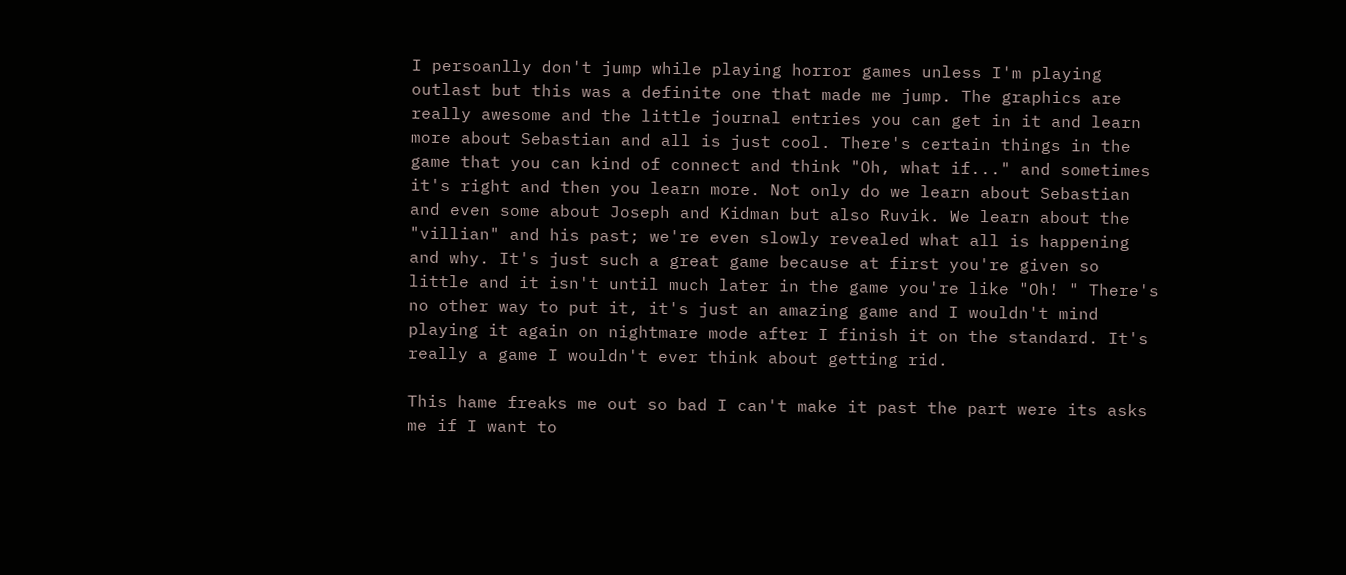I persoanlly don't jump while playing horror games unless I'm playing outlast but this was a definite one that made me jump. The graphics are really awesome and the little journal entries you can get in it and learn more about Sebastian and all is just cool. There's certain things in the game that you can kind of connect and think "Oh, what if..." and sometimes it's right and then you learn more. Not only do we learn about Sebastian and even some about Joseph and Kidman but also Ruvik. We learn about the "villian" and his past; we're even slowly revealed what all is happening and why. It's just such a great game because at first you're given so little and it isn't until much later in the game you're like "Oh! " There's no other way to put it, it's just an amazing game and I wouldn't mind playing it again on nightmare mode after I finish it on the standard. It's really a game I wouldn't ever think about getting rid.

This hame freaks me out so bad I can't make it past the part were its asks me if I want to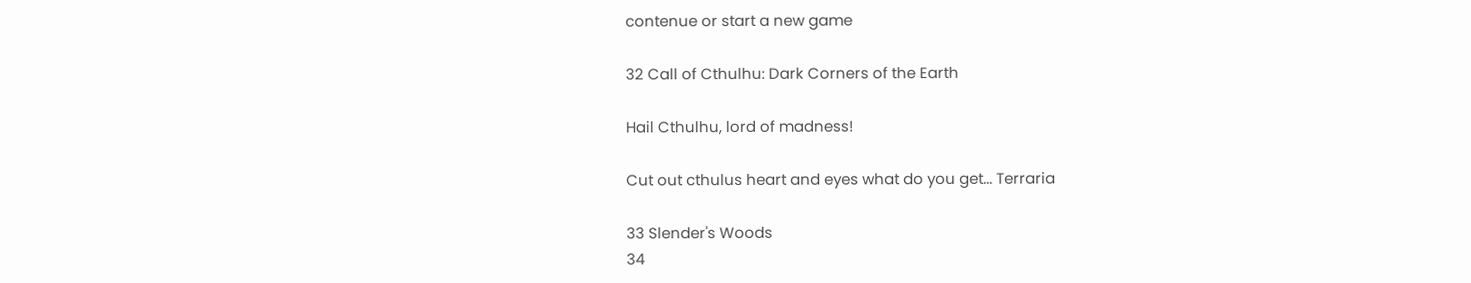contenue or start a new game

32 Call of Cthulhu: Dark Corners of the Earth

Hail Cthulhu, lord of madness!

Cut out cthulus heart and eyes what do you get... Terraria

33 Slender's Woods
34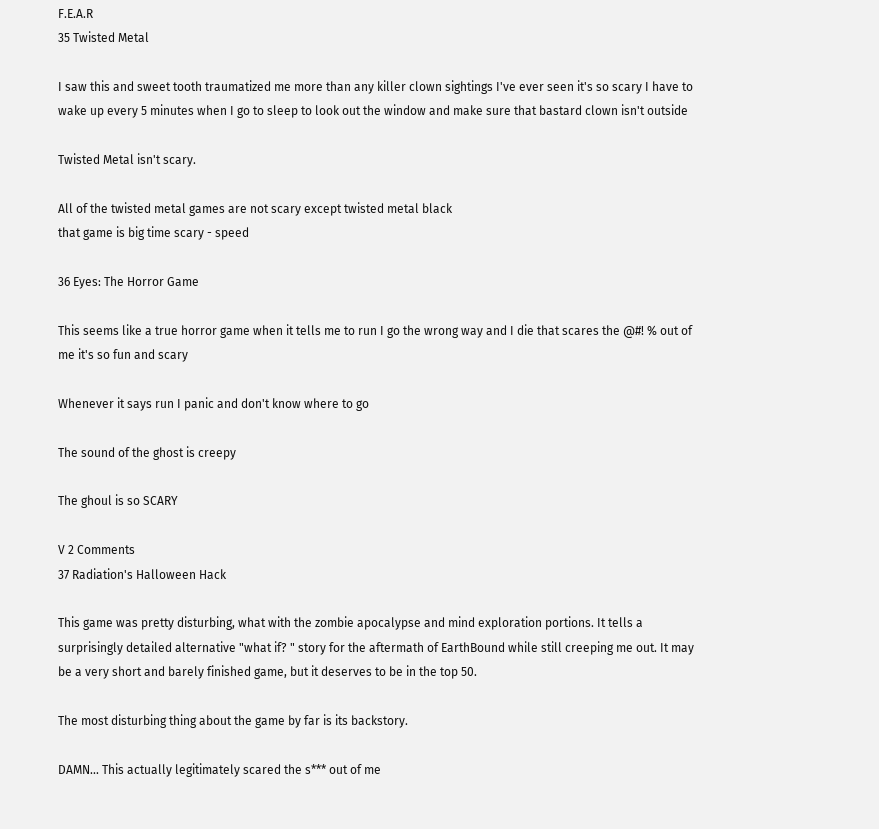F.E.A.R
35 Twisted Metal

I saw this and sweet tooth traumatized me more than any killer clown sightings I've ever seen it's so scary I have to wake up every 5 minutes when I go to sleep to look out the window and make sure that bastard clown isn't outside

Twisted Metal isn't scary.

All of the twisted metal games are not scary except twisted metal black
that game is big time scary - speed

36 Eyes: The Horror Game

This seems like a true horror game when it tells me to run I go the wrong way and I die that scares the @#! % out of me it's so fun and scary

Whenever it says run I panic and don't know where to go

The sound of the ghost is creepy

The ghoul is so SCARY

V 2 Comments
37 Radiation's Halloween Hack

This game was pretty disturbing, what with the zombie apocalypse and mind exploration portions. It tells a surprisingly detailed alternative "what if? " story for the aftermath of EarthBound while still creeping me out. It may be a very short and barely finished game, but it deserves to be in the top 50.

The most disturbing thing about the game by far is its backstory.

DAMN... This actually legitimately scared the s*** out of me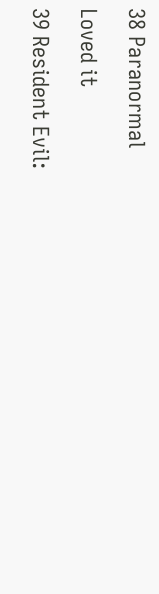38 Paranormal

Loved it

39 Resident Evil: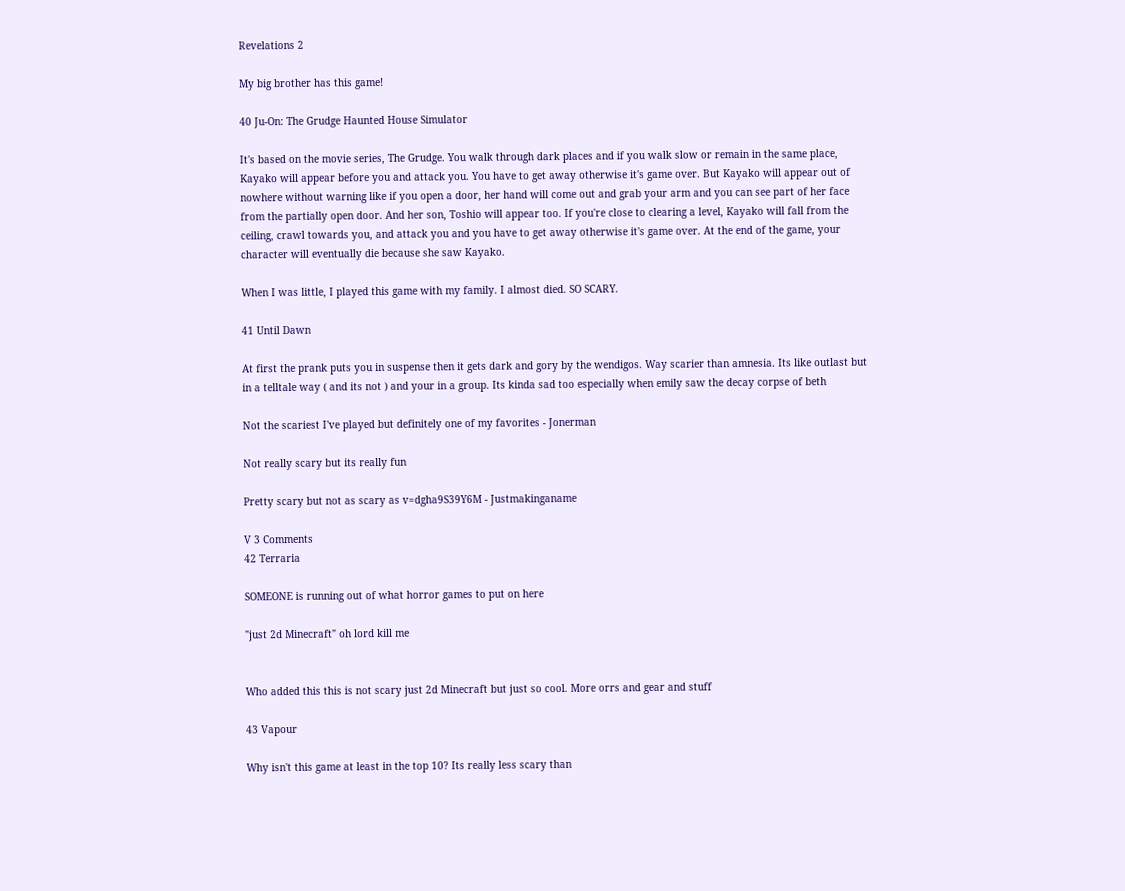Revelations 2

My big brother has this game!

40 Ju-On: The Grudge Haunted House Simulator

It's based on the movie series, The Grudge. You walk through dark places and if you walk slow or remain in the same place, Kayako will appear before you and attack you. You have to get away otherwise it's game over. But Kayako will appear out of nowhere without warning like if you open a door, her hand will come out and grab your arm and you can see part of her face from the partially open door. And her son, Toshio will appear too. If you're close to clearing a level, Kayako will fall from the ceiling, crawl towards you, and attack you and you have to get away otherwise it's game over. At the end of the game, your character will eventually die because she saw Kayako.

When I was little, I played this game with my family. I almost died. SO SCARY.

41 Until Dawn

At first the prank puts you in suspense then it gets dark and gory by the wendigos. Way scarier than amnesia. Its like outlast but in a telltale way ( and its not ) and your in a group. Its kinda sad too especially when emily saw the decay corpse of beth

Not the scariest I've played but definitely one of my favorites - Jonerman

Not really scary but its really fun

Pretty scary but not as scary as v=dgha9S39Y6M - Justmakinganame

V 3 Comments
42 Terraria

SOMEONE is running out of what horror games to put on here

"just 2d Minecraft" oh lord kill me


Who added this this is not scary just 2d Minecraft but just so cool. More orrs and gear and stuff

43 Vapour

Why isn't this game at least in the top 10? Its really less scary than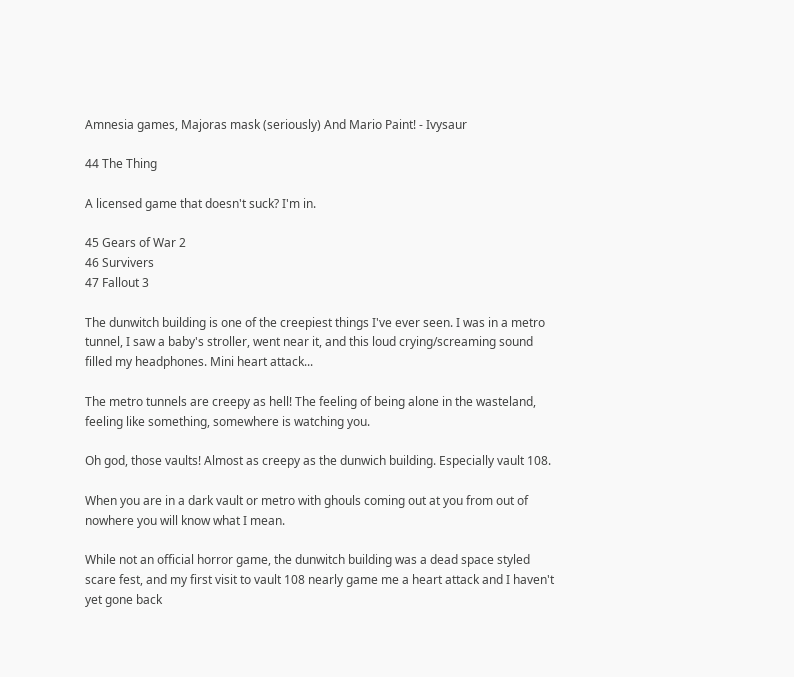Amnesia games, Majoras mask (seriously) And Mario Paint! - Ivysaur

44 The Thing

A licensed game that doesn't suck? I'm in.

45 Gears of War 2
46 Survivers
47 Fallout 3

The dunwitch building is one of the creepiest things I've ever seen. I was in a metro tunnel, I saw a baby's stroller, went near it, and this loud crying/screaming sound filled my headphones. Mini heart attack...

The metro tunnels are creepy as hell! The feeling of being alone in the wasteland, feeling like something, somewhere is watching you.

Oh god, those vaults! Almost as creepy as the dunwich building. Especially vault 108.

When you are in a dark vault or metro with ghouls coming out at you from out of nowhere you will know what I mean.

While not an official horror game, the dunwitch building was a dead space styled scare fest, and my first visit to vault 108 nearly game me a heart attack and I haven't yet gone back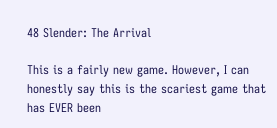48 Slender: The Arrival

This is a fairly new game. However, I can honestly say this is the scariest game that has EVER been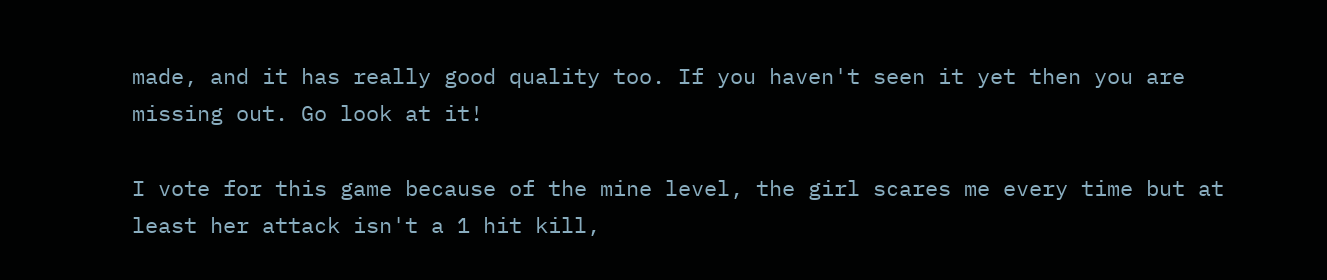made, and it has really good quality too. If you haven't seen it yet then you are missing out. Go look at it!

I vote for this game because of the mine level, the girl scares me every time but at least her attack isn't a 1 hit kill,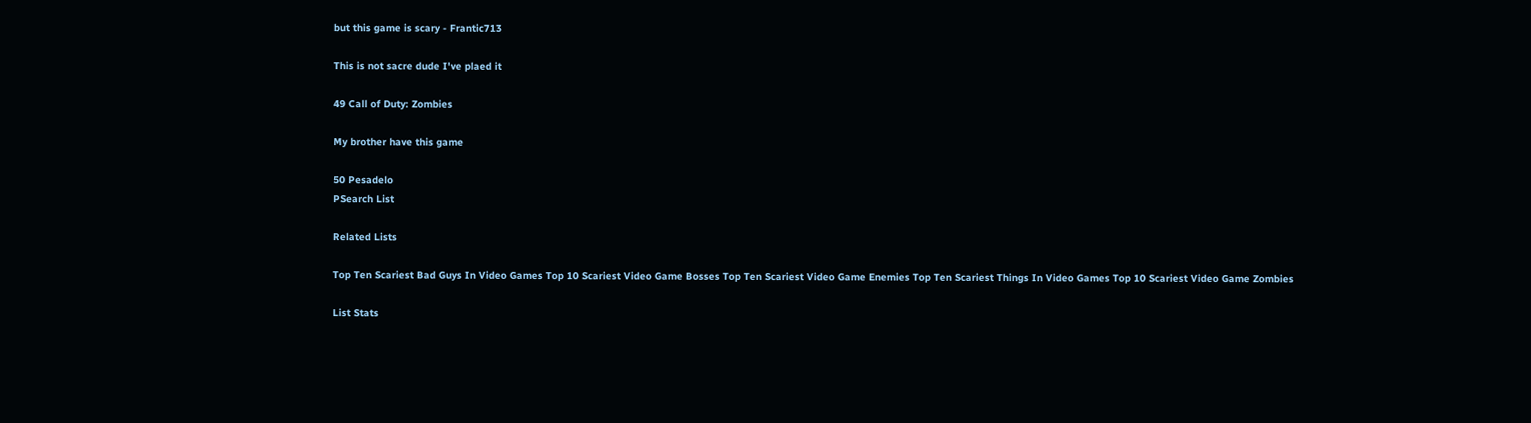but this game is scary - Frantic713

This is not sacre dude I've plaed it

49 Call of Duty: Zombies

My brother have this game

50 Pesadelo
PSearch List

Related Lists

Top Ten Scariest Bad Guys In Video Games Top 10 Scariest Video Game Bosses Top Ten Scariest Video Game Enemies Top Ten Scariest Things In Video Games Top 10 Scariest Video Game Zombies

List Stats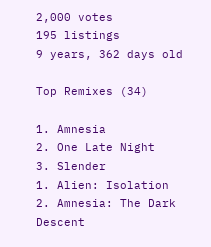2,000 votes
195 listings
9 years, 362 days old

Top Remixes (34)

1. Amnesia
2. One Late Night
3. Slender
1. Alien: Isolation
2. Amnesia: The Dark Descent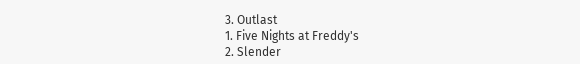3. Outlast
1. Five Nights at Freddy's
2. Slender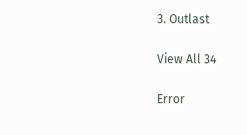3. Outlast

View All 34

Error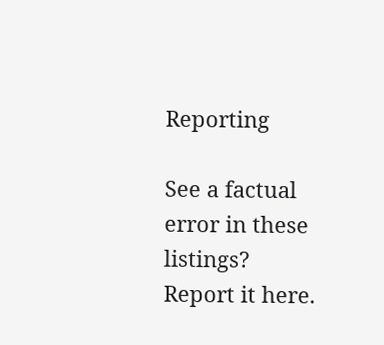Reporting

See a factual error in these listings? Report it here.